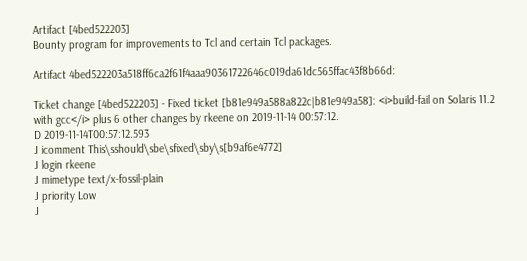Artifact [4bed522203]
Bounty program for improvements to Tcl and certain Tcl packages.

Artifact 4bed522203a518ff6ca2f61f4aaa90361722646c019da61dc565ffac43f8b66d:

Ticket change [4bed522203] - Fixed ticket [b81e949a588a822c|b81e949a58]: <i>build-fail on Solaris 11.2 with gcc</i> plus 6 other changes by rkeene on 2019-11-14 00:57:12.
D 2019-11-14T00:57:12.593
J icomment This\sshould\sbe\sfixed\sby\s[b9af6e4772]
J login rkeene
J mimetype text/x-fossil-plain
J priority Low
J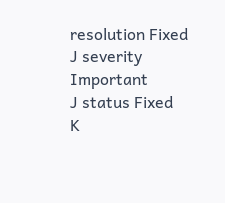resolution Fixed
J severity Important
J status Fixed
K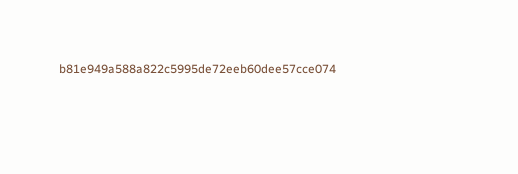b81e949a588a822c5995de72eeb60dee57cce074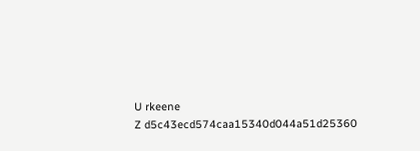U rkeene
Z d5c43ecd574caa15340d044a51d25360